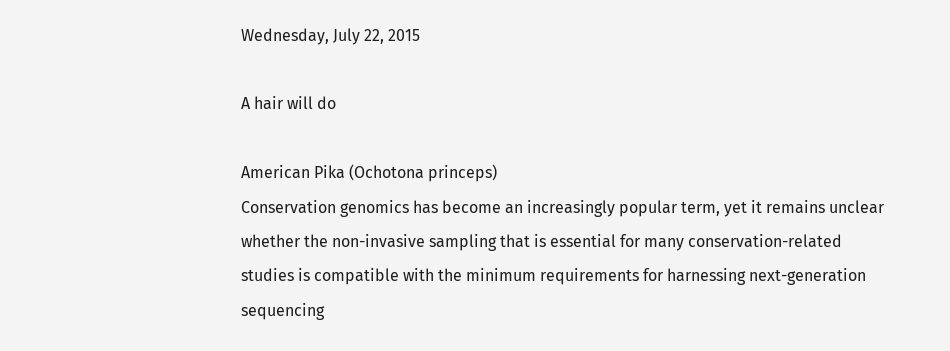Wednesday, July 22, 2015

A hair will do

American Pika (Ochotona princeps)
Conservation genomics has become an increasingly popular term, yet it remains unclear whether the non-invasive sampling that is essential for many conservation-related studies is compatible with the minimum requirements for harnessing next-generation sequencing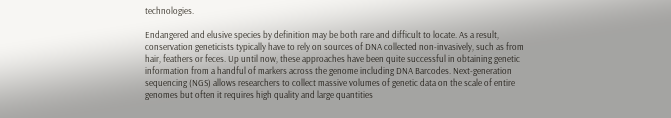technologies.

Endangered and elusive species by definition may be both rare and difficult to locate. As a result, conservation geneticists typically have to rely on sources of DNA collected non-invasively, such as from hair, feathers or feces. Up until now, these approaches have been quite successful in obtaining genetic information from a handful of markers across the genome including DNA Barcodes. Next-generation sequencing (NGS) allows researchers to collect massive volumes of genetic data on the scale of entire genomes but often it requires high quality and large quantities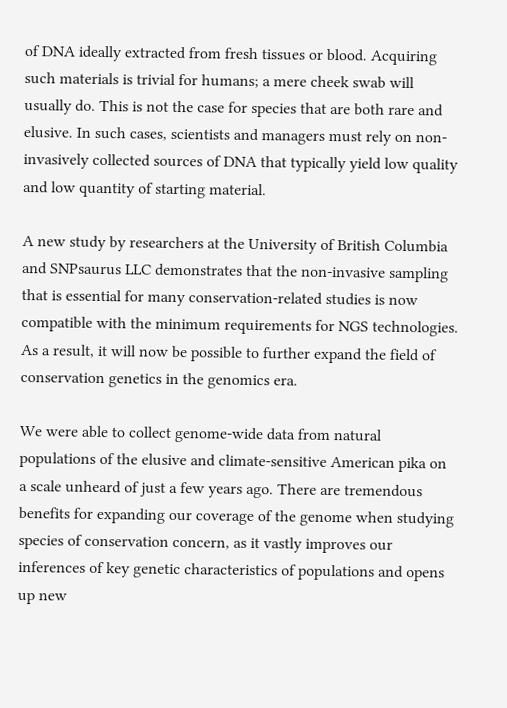of DNA ideally extracted from fresh tissues or blood. Acquiring such materials is trivial for humans; a mere cheek swab will usually do. This is not the case for species that are both rare and elusive. In such cases, scientists and managers must rely on non-invasively collected sources of DNA that typically yield low quality and low quantity of starting material.

A new study by researchers at the University of British Columbia and SNPsaurus LLC demonstrates that the non-invasive sampling that is essential for many conservation-related studies is now compatible with the minimum requirements for NGS technologies. As a result, it will now be possible to further expand the field of conservation genetics in the genomics era.

We were able to collect genome-wide data from natural populations of the elusive and climate-sensitive American pika on a scale unheard of just a few years ago. There are tremendous benefits for expanding our coverage of the genome when studying species of conservation concern, as it vastly improves our inferences of key genetic characteristics of populations and opens up new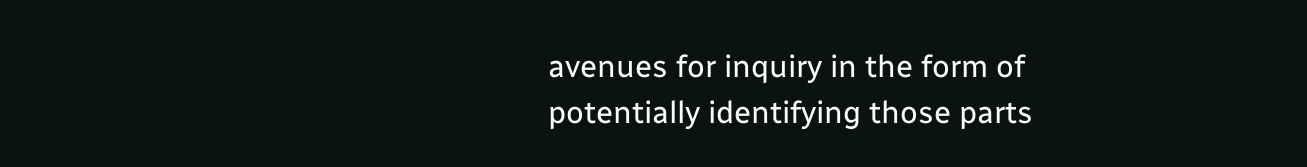avenues for inquiry in the form of potentially identifying those parts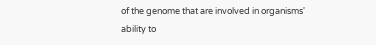of the genome that are involved in organisms' ability to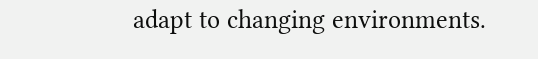adapt to changing environments.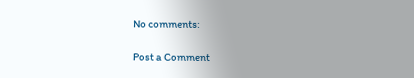No comments:

Post a Comment